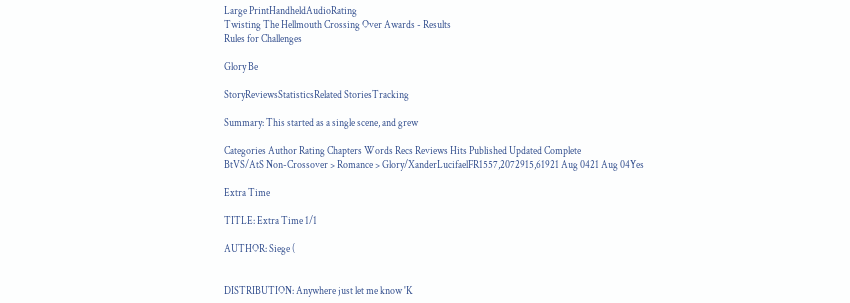Large PrintHandheldAudioRating
Twisting The Hellmouth Crossing Over Awards - Results
Rules for Challenges

Glory Be

StoryReviewsStatisticsRelated StoriesTracking

Summary: This started as a single scene, and grew

Categories Author Rating Chapters Words Recs Reviews Hits Published Updated Complete
BtVS/AtS Non-Crossover > Romance > Glory/XanderLucifaelFR1557,2072915,61921 Aug 0421 Aug 04Yes

Extra Time

TITLE: Extra Time 1/1

AUTHOR: Siege (


DISTRIBUTION: Anywhere just let me know 'K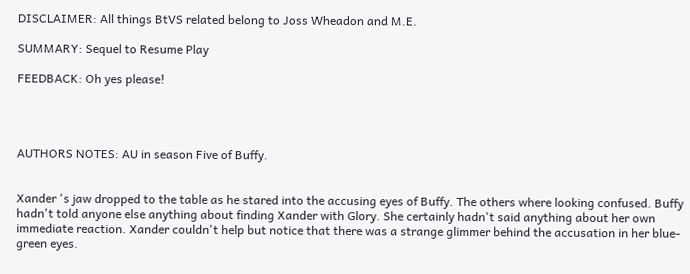DISCLAIMER: All things BtVS related belong to Joss Wheadon and M.E.

SUMMARY: Sequel to Resume Play

FEEDBACK: Oh yes please!




AUTHORS NOTES: AU in season Five of Buffy.


Xander 's jaw dropped to the table as he stared into the accusing eyes of Buffy. The others where looking confused. Buffy hadn't told anyone else anything about finding Xander with Glory. She certainly hadn't said anything about her own immediate reaction. Xander couldn't help but notice that there was a strange glimmer behind the accusation in her blue-green eyes.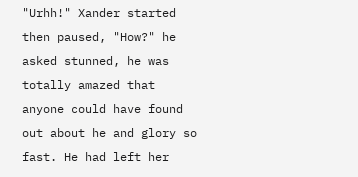"Urhh!" Xander started then paused, "How?" he asked stunned, he was totally amazed that anyone could have found out about he and glory so fast. He had left her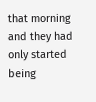that morning and they had only started being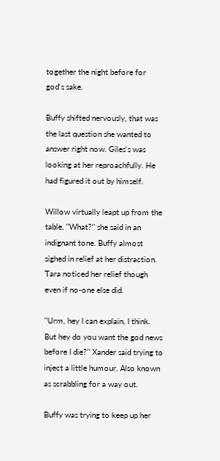together the night before for god's sake.

Buffy shifted nervously, that was the last question she wanted to answer right now. Giles's was looking at her reproachfully. He had figured it out by himself.

Willow virtually leapt up from the table, "What?" she said in an indignant tone. Buffy almost sighed in relief at her distraction. Tara noticed her relief though even if no-one else did.

"Urm, hey I can explain, I think. But hey do you want the god news before I die?" Xander said trying to inject a little humour. Also known as scrabbling for a way out.

Buffy was trying to keep up her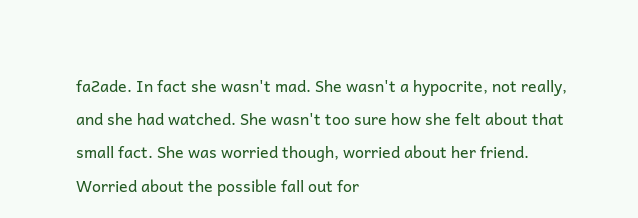faƧade. In fact she wasn't mad. She wasn't a hypocrite, not really, and she had watched. She wasn't too sure how she felt about that small fact. She was worried though, worried about her friend. Worried about the possible fall out for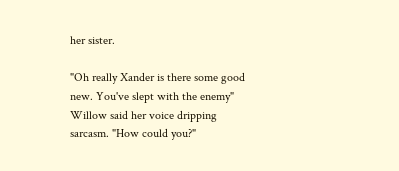her sister.

"Oh really Xander is there some good new. You've slept with the enemy" Willow said her voice dripping sarcasm. "How could you?"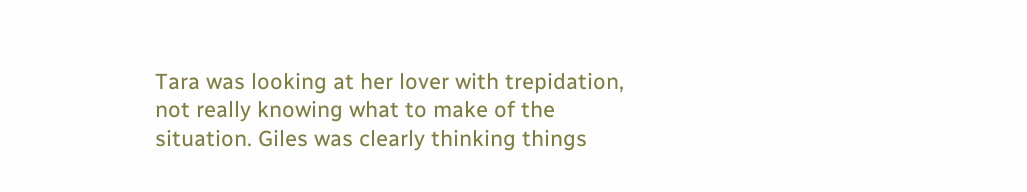Tara was looking at her lover with trepidation, not really knowing what to make of the situation. Giles was clearly thinking things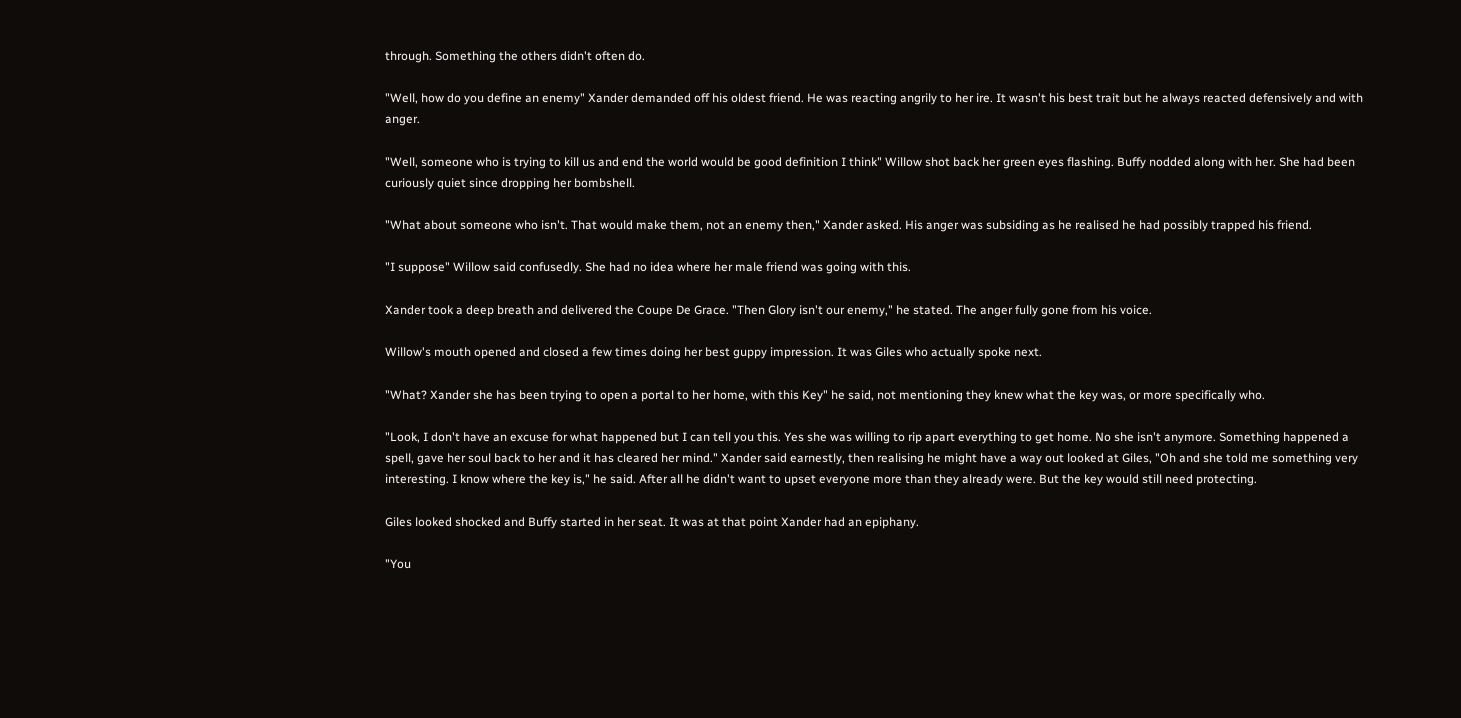through. Something the others didn't often do.

"Well, how do you define an enemy" Xander demanded off his oldest friend. He was reacting angrily to her ire. It wasn't his best trait but he always reacted defensively and with anger.

"Well, someone who is trying to kill us and end the world would be good definition I think" Willow shot back her green eyes flashing. Buffy nodded along with her. She had been curiously quiet since dropping her bombshell.

"What about someone who isn't. That would make them, not an enemy then," Xander asked. His anger was subsiding as he realised he had possibly trapped his friend.

"I suppose" Willow said confusedly. She had no idea where her male friend was going with this.

Xander took a deep breath and delivered the Coupe De Grace. "Then Glory isn't our enemy," he stated. The anger fully gone from his voice.

Willow's mouth opened and closed a few times doing her best guppy impression. It was Giles who actually spoke next.

"What? Xander she has been trying to open a portal to her home, with this Key" he said, not mentioning they knew what the key was, or more specifically who.

"Look, I don't have an excuse for what happened but I can tell you this. Yes she was willing to rip apart everything to get home. No she isn't anymore. Something happened a spell, gave her soul back to her and it has cleared her mind." Xander said earnestly, then realising he might have a way out looked at Giles, "Oh and she told me something very interesting. I know where the key is," he said. After all he didn't want to upset everyone more than they already were. But the key would still need protecting.

Giles looked shocked and Buffy started in her seat. It was at that point Xander had an epiphany.

"You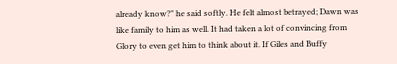already know?" he said softly. He felt almost betrayed; Dawn was like family to him as well. It had taken a lot of convincing from Glory to even get him to think about it. If Giles and Buffy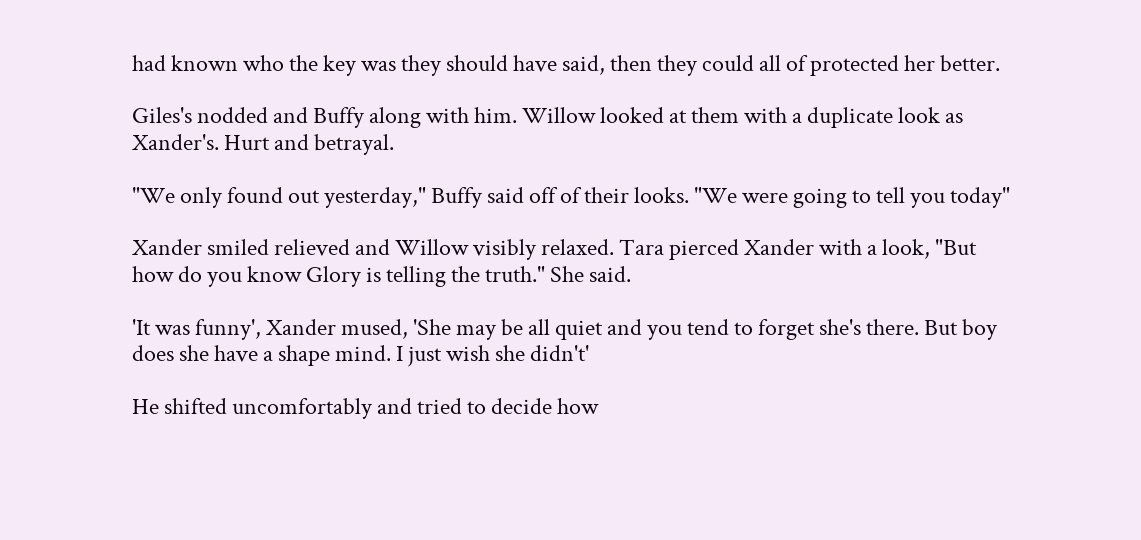had known who the key was they should have said, then they could all of protected her better.

Giles's nodded and Buffy along with him. Willow looked at them with a duplicate look as Xander's. Hurt and betrayal.

"We only found out yesterday," Buffy said off of their looks. "We were going to tell you today"

Xander smiled relieved and Willow visibly relaxed. Tara pierced Xander with a look, "But how do you know Glory is telling the truth." She said.

'It was funny', Xander mused, 'She may be all quiet and you tend to forget she's there. But boy does she have a shape mind. I just wish she didn't'

He shifted uncomfortably and tried to decide how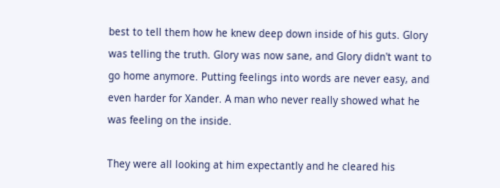best to tell them how he knew deep down inside of his guts. Glory was telling the truth. Glory was now sane, and Glory didn't want to go home anymore. Putting feelings into words are never easy, and even harder for Xander. A man who never really showed what he was feeling on the inside.

They were all looking at him expectantly and he cleared his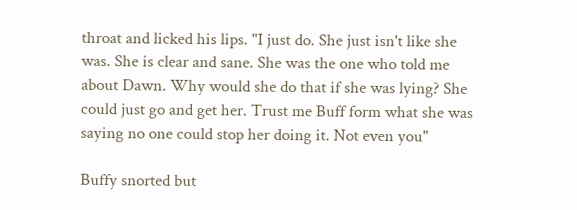throat and licked his lips. "I just do. She just isn't like she was. She is clear and sane. She was the one who told me about Dawn. Why would she do that if she was lying? She could just go and get her. Trust me Buff form what she was saying no one could stop her doing it. Not even you"

Buffy snorted but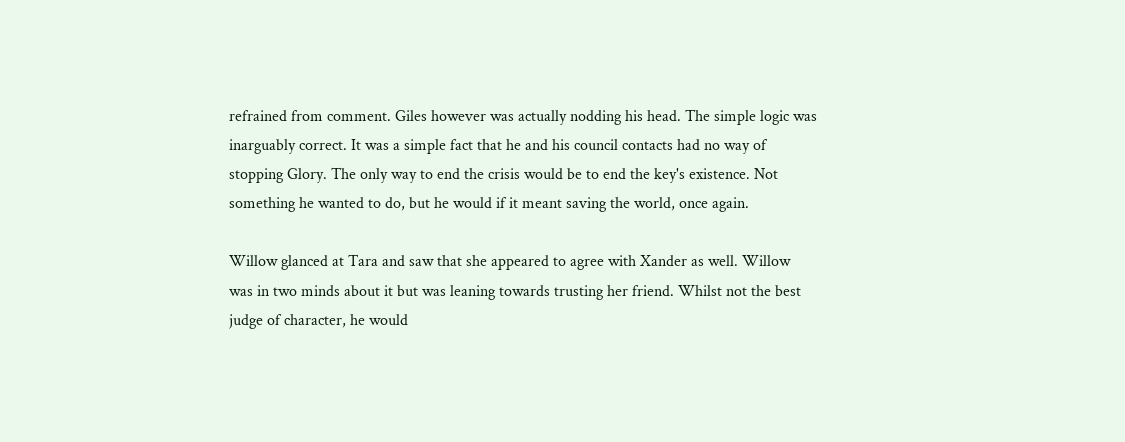refrained from comment. Giles however was actually nodding his head. The simple logic was inarguably correct. It was a simple fact that he and his council contacts had no way of stopping Glory. The only way to end the crisis would be to end the key's existence. Not something he wanted to do, but he would if it meant saving the world, once again.

Willow glanced at Tara and saw that she appeared to agree with Xander as well. Willow was in two minds about it but was leaning towards trusting her friend. Whilst not the best judge of character, he would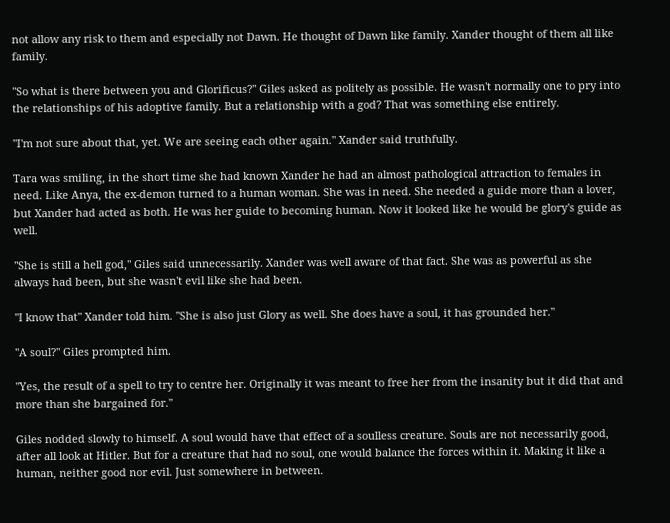not allow any risk to them and especially not Dawn. He thought of Dawn like family. Xander thought of them all like family.

"So what is there between you and Glorificus?" Giles asked as politely as possible. He wasn't normally one to pry into the relationships of his adoptive family. But a relationship with a god? That was something else entirely.

"I'm not sure about that, yet. We are seeing each other again." Xander said truthfully.

Tara was smiling, in the short time she had known Xander he had an almost pathological attraction to females in need. Like Anya, the ex-demon turned to a human woman. She was in need. She needed a guide more than a lover, but Xander had acted as both. He was her guide to becoming human. Now it looked like he would be glory's guide as well.

"She is still a hell god," Giles said unnecessarily. Xander was well aware of that fact. She was as powerful as she always had been, but she wasn't evil like she had been.

"I know that" Xander told him. "She is also just Glory as well. She does have a soul, it has grounded her."

"A soul?" Giles prompted him.

"Yes, the result of a spell to try to centre her. Originally it was meant to free her from the insanity but it did that and more than she bargained for."

Giles nodded slowly to himself. A soul would have that effect of a soulless creature. Souls are not necessarily good, after all look at Hitler. But for a creature that had no soul, one would balance the forces within it. Making it like a human, neither good nor evil. Just somewhere in between.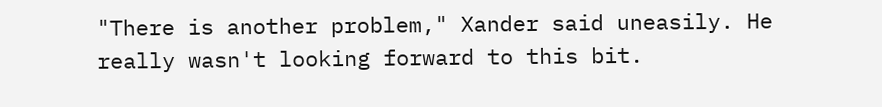"There is another problem," Xander said uneasily. He really wasn't looking forward to this bit.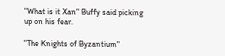"What is it Xan" Buffy said picking up on his fear.

"The Knights of Byzantium"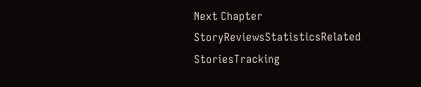Next Chapter
StoryReviewsStatisticsRelated StoriesTracking